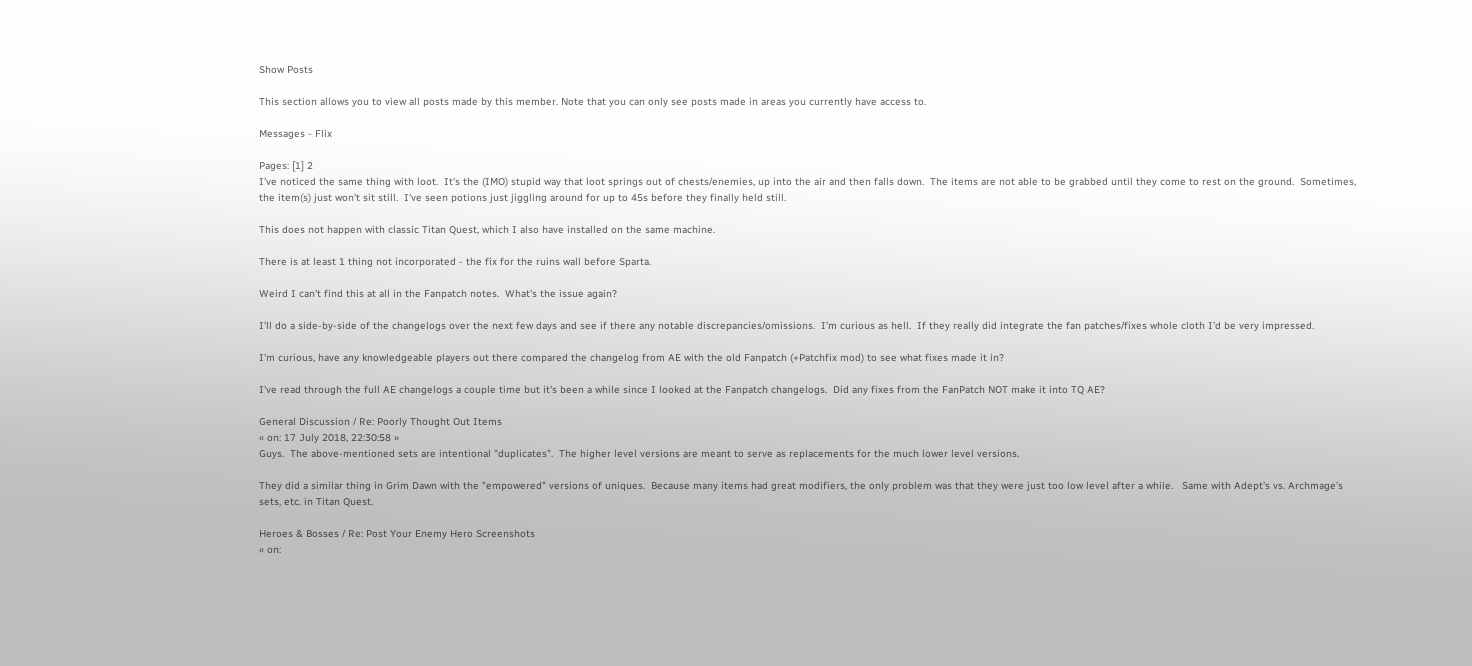Show Posts

This section allows you to view all posts made by this member. Note that you can only see posts made in areas you currently have access to.

Messages - Flix

Pages: [1] 2
I've noticed the same thing with loot.  It's the (IMO) stupid way that loot springs out of chests/enemies, up into the air and then falls down.  The items are not able to be grabbed until they come to rest on the ground.  Sometimes, the item(s) just won't sit still.  I've seen potions just jiggling around for up to 45s before they finally held still.

This does not happen with classic Titan Quest, which I also have installed on the same machine.

There is at least 1 thing not incorporated - the fix for the ruins wall before Sparta.

Weird I can't find this at all in the Fanpatch notes.  What's the issue again?

I'll do a side-by-side of the changelogs over the next few days and see if there any notable discrepancies/omissions.  I'm curious as hell.  If they really did integrate the fan patches/fixes whole cloth I'd be very impressed.

I'm curious, have any knowledgeable players out there compared the changelog from AE with the old Fanpatch (+Patchfix mod) to see what fixes made it in?

I've read through the full AE changelogs a couple time but it's been a while since I looked at the Fanpatch changelogs.  Did any fixes from the FanPatch NOT make it into TQ AE?

General Discussion / Re: Poorly Thought Out Items
« on: 17 July 2018, 22:30:58 »
Guys.  The above-mentioned sets are intentional "duplicates".  The higher level versions are meant to serve as replacements for the much lower level versions.

They did a similar thing in Grim Dawn with the "empowered" versions of uniques.  Because many items had great modifiers, the only problem was that they were just too low level after a while.   Same with Adept's vs. Archmage's sets, etc. in Titan Quest.

Heroes & Bosses / Re: Post Your Enemy Hero Screenshots
« on: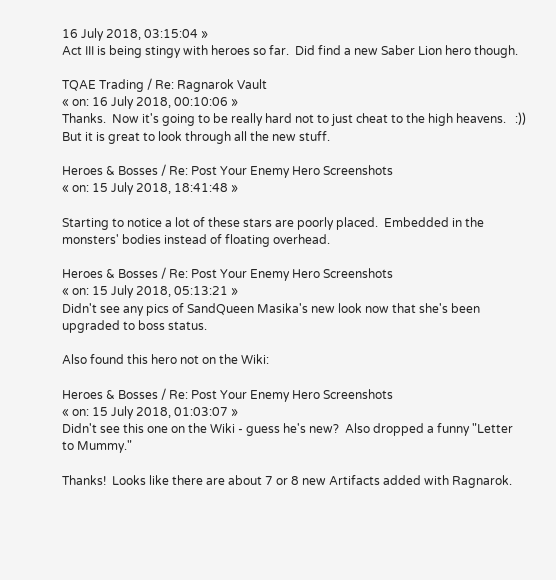16 July 2018, 03:15:04 »
Act III is being stingy with heroes so far.  Did find a new Saber Lion hero though.

TQAE Trading / Re: Ragnarok Vault
« on: 16 July 2018, 00:10:06 »
Thanks.  Now it's going to be really hard not to just cheat to the high heavens.   :))  But it is great to look through all the new stuff.

Heroes & Bosses / Re: Post Your Enemy Hero Screenshots
« on: 15 July 2018, 18:41:48 »

Starting to notice a lot of these stars are poorly placed.  Embedded in the monsters' bodies instead of floating overhead.

Heroes & Bosses / Re: Post Your Enemy Hero Screenshots
« on: 15 July 2018, 05:13:21 »
Didn't see any pics of SandQueen Masika's new look now that she's been upgraded to boss status.

Also found this hero not on the Wiki:

Heroes & Bosses / Re: Post Your Enemy Hero Screenshots
« on: 15 July 2018, 01:03:07 »
Didn't see this one on the Wiki - guess he's new?  Also dropped a funny "Letter to Mummy."

Thanks!  Looks like there are about 7 or 8 new Artifacts added with Ragnarok.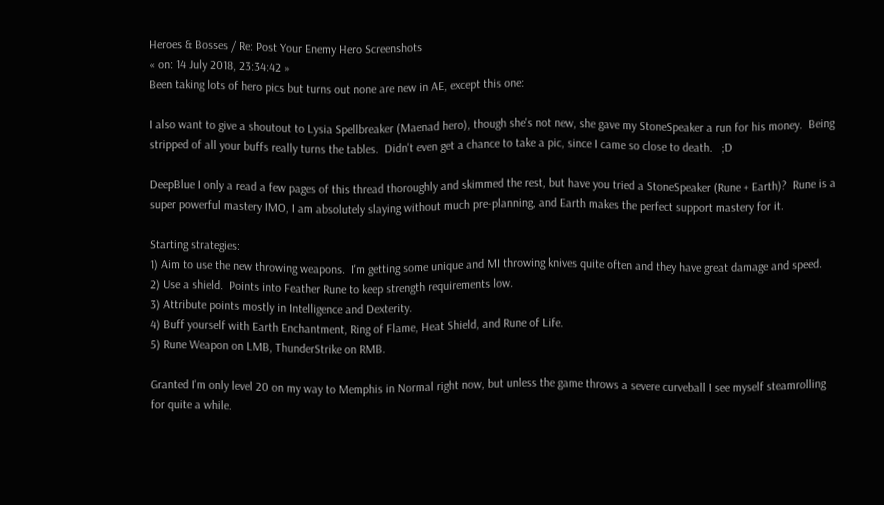Heroes & Bosses / Re: Post Your Enemy Hero Screenshots
« on: 14 July 2018, 23:34:42 »
Been taking lots of hero pics but turns out none are new in AE, except this one:

I also want to give a shoutout to Lysia Spellbreaker (Maenad hero), though she's not new, she gave my StoneSpeaker a run for his money.  Being stripped of all your buffs really turns the tables.  Didn't even get a chance to take a pic, since I came so close to death.   ;D

DeepBlue I only a read a few pages of this thread thoroughly and skimmed the rest, but have you tried a StoneSpeaker (Rune + Earth)?  Rune is a super powerful mastery IMO, I am absolutely slaying without much pre-planning, and Earth makes the perfect support mastery for it.

Starting strategies:
1) Aim to use the new throwing weapons.  I'm getting some unique and MI throwing knives quite often and they have great damage and speed.
2) Use a shield.  Points into Feather Rune to keep strength requirements low.
3) Attribute points mostly in Intelligence and Dexterity.
4) Buff yourself with Earth Enchantment, Ring of Flame, Heat Shield, and Rune of Life.
5) Rune Weapon on LMB, ThunderStrike on RMB.

Granted I'm only level 20 on my way to Memphis in Normal right now, but unless the game throws a severe curveball I see myself steamrolling for quite a while.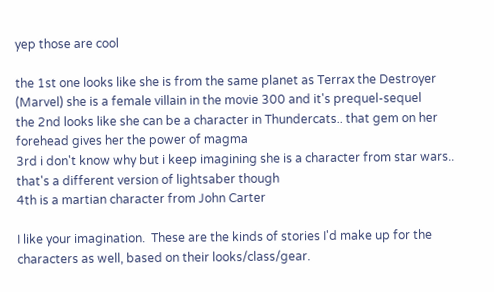yep those are cool

the 1st one looks like she is from the same planet as Terrax the Destroyer (Marvel) she is a female villain in the movie 300 and it's prequel-sequel
the 2nd looks like she can be a character in Thundercats.. that gem on her forehead gives her the power of magma
3rd i don't know why but i keep imagining she is a character from star wars.. that's a different version of lightsaber though
4th is a martian character from John Carter

I like your imagination.  These are the kinds of stories I'd make up for the characters as well, based on their looks/class/gear.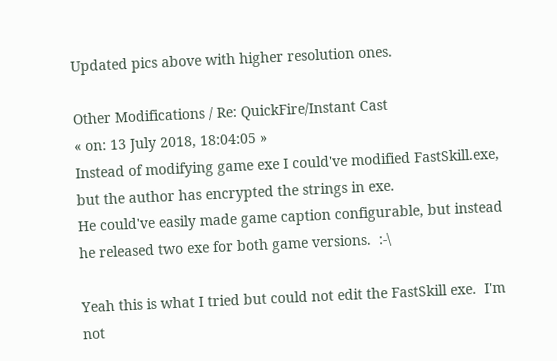Updated pics above with higher resolution ones.

Other Modifications / Re: QuickFire/Instant Cast
« on: 13 July 2018, 18:04:05 »
Instead of modifying game exe I could've modified FastSkill.exe, but the author has encrypted the strings in exe.
He could've easily made game caption configurable, but instead he released two exe for both game versions.  :-\

Yeah this is what I tried but could not edit the FastSkill exe.  I'm not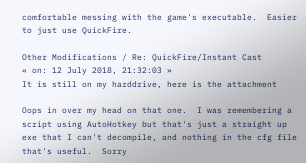comfortable messing with the game's executable.  Easier to just use QuickFire.

Other Modifications / Re: QuickFire/Instant Cast
« on: 12 July 2018, 21:32:03 »
It is still on my harddrive, here is the attachment

Oops in over my head on that one.  I was remembering a script using AutoHotkey but that's just a straight up exe that I can't decompile, and nothing in the cfg file that's useful.  Sorry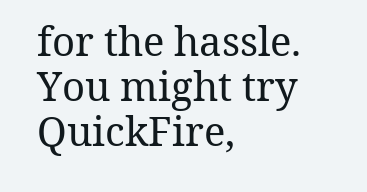for the hassle.  You might try QuickFire,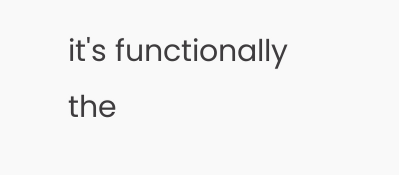it's functionally the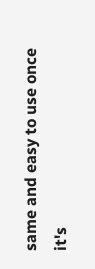same and easy to use once it's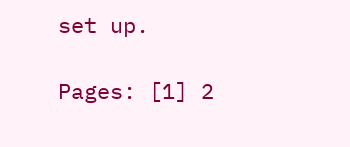set up.

Pages: [1] 2